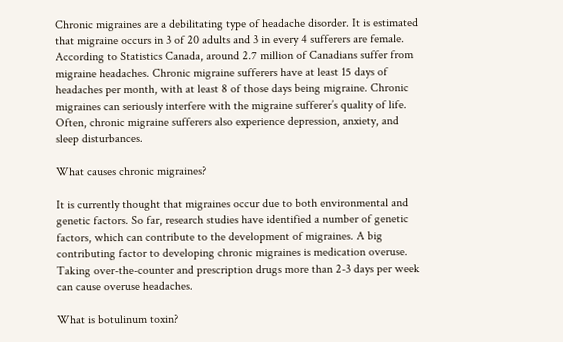Chronic migraines are a debilitating type of headache disorder. It is estimated that migraine occurs in 3 of 20 adults and 3 in every 4 sufferers are female. According to Statistics Canada, around 2.7 million of Canadians suffer from migraine headaches. Chronic migraine sufferers have at least 15 days of headaches per month, with at least 8 of those days being migraine. Chronic migraines can seriously interfere with the migraine sufferer’s quality of life. Often, chronic migraine sufferers also experience depression, anxiety, and sleep disturbances.

What causes chronic migraines?

It is currently thought that migraines occur due to both environmental and genetic factors. So far, research studies have identified a number of genetic factors, which can contribute to the development of migraines. A big contributing factor to developing chronic migraines is medication overuse. Taking over-the-counter and prescription drugs more than 2-3 days per week can cause overuse headaches.

What is botulinum toxin?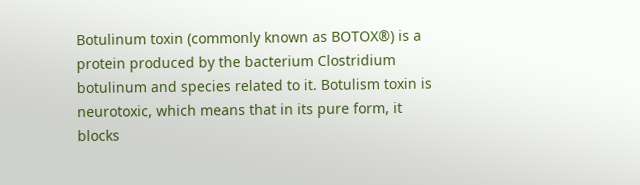Botulinum toxin (commonly known as BOTOX®) is a protein produced by the bacterium Clostridium botulinum and species related to it. Botulism toxin is neurotoxic, which means that in its pure form, it blocks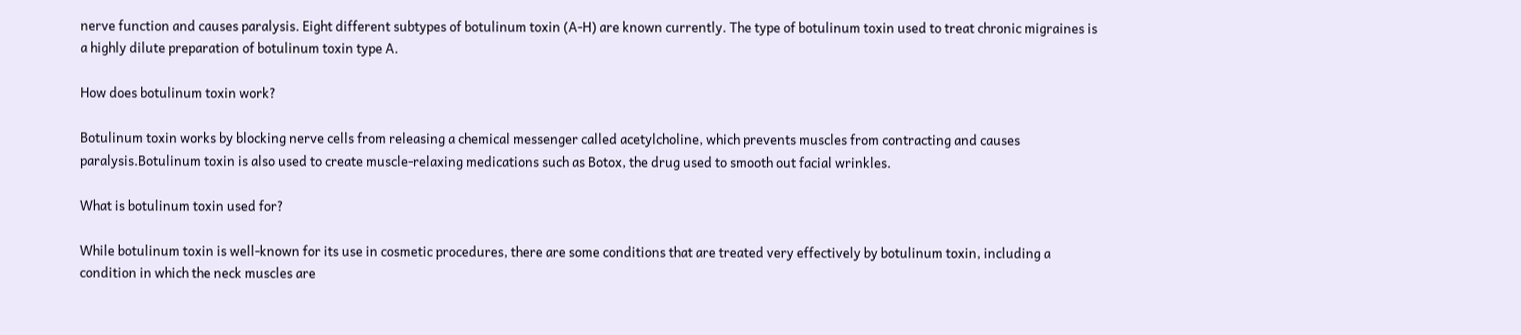nerve function and causes paralysis. Eight different subtypes of botulinum toxin (A-H) are known currently. The type of botulinum toxin used to treat chronic migraines is a highly dilute preparation of botulinum toxin type A.

How does botulinum toxin work?

Botulinum toxin works by blocking nerve cells from releasing a chemical messenger called acetylcholine, which prevents muscles from contracting and causes paralysis.Botulinum toxin is also used to create muscle-relaxing medications such as Botox, the drug used to smooth out facial wrinkles.

What is botulinum toxin used for?

While botulinum toxin is well-known for its use in cosmetic procedures, there are some conditions that are treated very effectively by botulinum toxin, including a condition in which the neck muscles are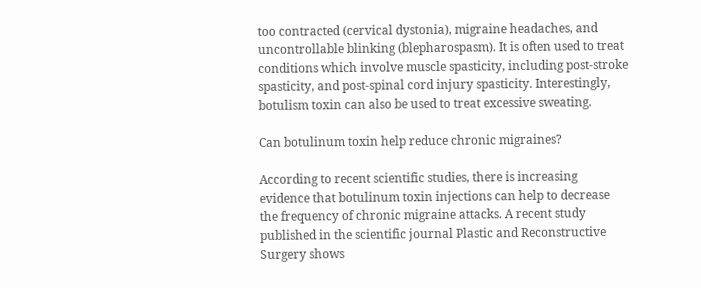too contracted (cervical dystonia), migraine headaches, and uncontrollable blinking (blepharospasm). It is often used to treat conditions which involve muscle spasticity, including post-stroke spasticity, and post-spinal cord injury spasticity. Interestingly, botulism toxin can also be used to treat excessive sweating.

Can botulinum toxin help reduce chronic migraines?

According to recent scientific studies, there is increasing evidence that botulinum toxin injections can help to decrease the frequency of chronic migraine attacks. A recent study published in the scientific journal Plastic and Reconstructive Surgery shows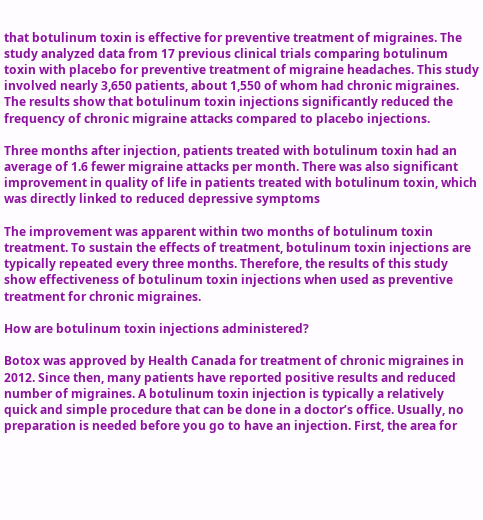that botulinum toxin is effective for preventive treatment of migraines. The study analyzed data from 17 previous clinical trials comparing botulinum toxin with placebo for preventive treatment of migraine headaches. This study involved nearly 3,650 patients, about 1,550 of whom had chronic migraines. The results show that botulinum toxin injections significantly reduced the frequency of chronic migraine attacks compared to placebo injections.

Three months after injection, patients treated with botulinum toxin had an average of 1.6 fewer migraine attacks per month. There was also significant improvement in quality of life in patients treated with botulinum toxin, which was directly linked to reduced depressive symptoms

The improvement was apparent within two months of botulinum toxin treatment. To sustain the effects of treatment, botulinum toxin injections are typically repeated every three months. Therefore, the results of this study show effectiveness of botulinum toxin injections when used as preventive treatment for chronic migraines.

How are botulinum toxin injections administered?

Botox was approved by Health Canada for treatment of chronic migraines in 2012. Since then, many patients have reported positive results and reduced number of migraines. A botulinum toxin injection is typically a relatively quick and simple procedure that can be done in a doctor’s office. Usually, no preparation is needed before you go to have an injection. First, the area for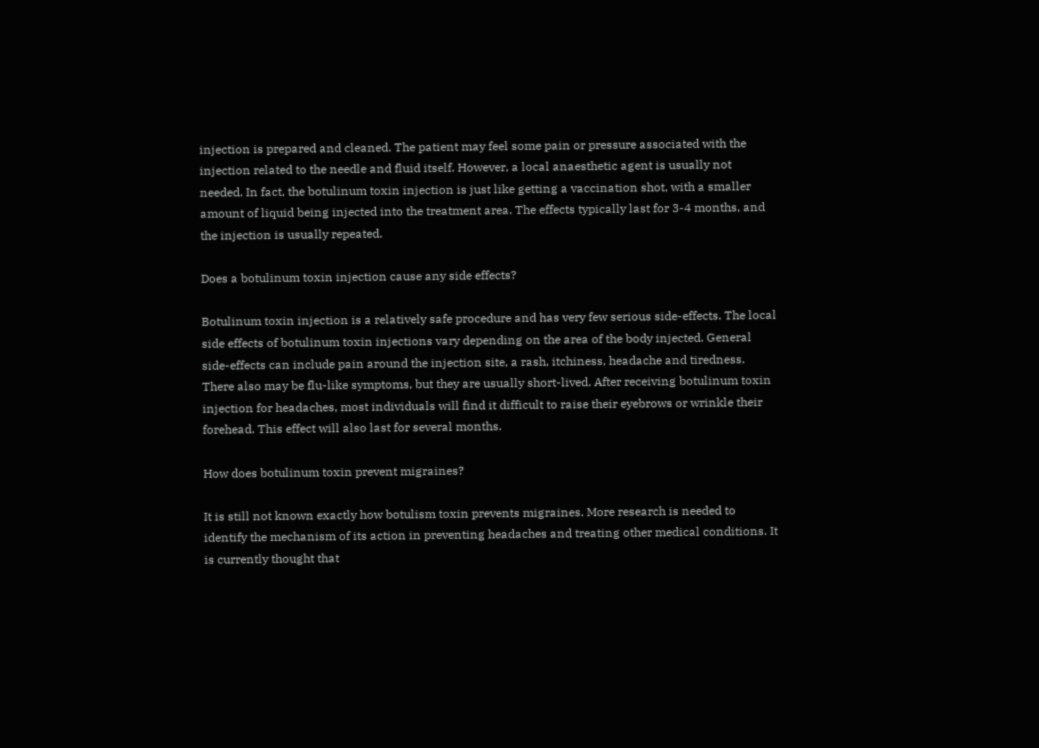injection is prepared and cleaned. The patient may feel some pain or pressure associated with the injection related to the needle and fluid itself. However, a local anaesthetic agent is usually not needed. In fact, the botulinum toxin injection is just like getting a vaccination shot, with a smaller amount of liquid being injected into the treatment area. The effects typically last for 3-4 months, and the injection is usually repeated.

Does a botulinum toxin injection cause any side effects?

Botulinum toxin injection is a relatively safe procedure and has very few serious side-effects. The local side effects of botulinum toxin injections vary depending on the area of the body injected. General side-effects can include pain around the injection site, a rash, itchiness, headache and tiredness. There also may be flu-like symptoms, but they are usually short-lived. After receiving botulinum toxin injection for headaches, most individuals will find it difficult to raise their eyebrows or wrinkle their forehead. This effect will also last for several months.

How does botulinum toxin prevent migraines?

It is still not known exactly how botulism toxin prevents migraines. More research is needed to identify the mechanism of its action in preventing headaches and treating other medical conditions. It is currently thought that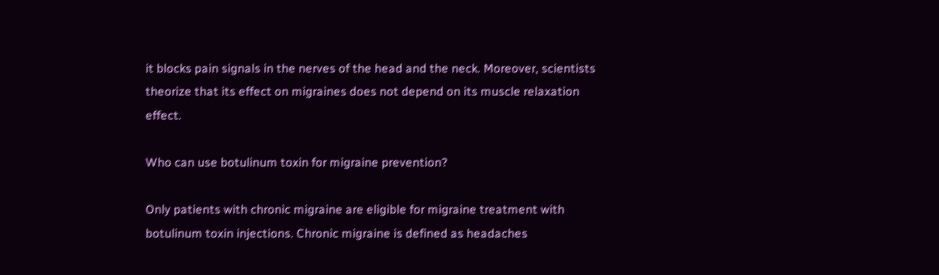it blocks pain signals in the nerves of the head and the neck. Moreover, scientists theorize that its effect on migraines does not depend on its muscle relaxation effect.

Who can use botulinum toxin for migraine prevention?

Only patients with chronic migraine are eligible for migraine treatment with botulinum toxin injections. Chronic migraine is defined as headaches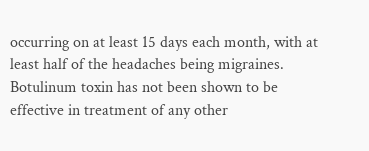occurring on at least 15 days each month, with at least half of the headaches being migraines. Botulinum toxin has not been shown to be effective in treatment of any other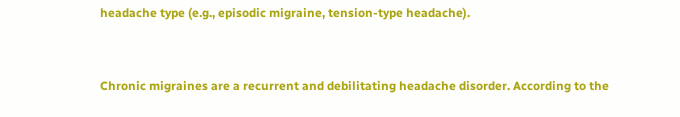headache type (e.g., episodic migraine, tension-type headache).


Chronic migraines are a recurrent and debilitating headache disorder. According to the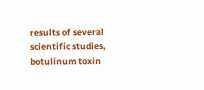results of several scientific studies, botulinum toxin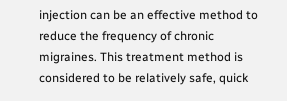injection can be an effective method to reduce the frequency of chronic migraines. This treatment method is considered to be relatively safe, quick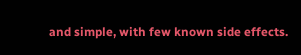and simple, with few known side effects.